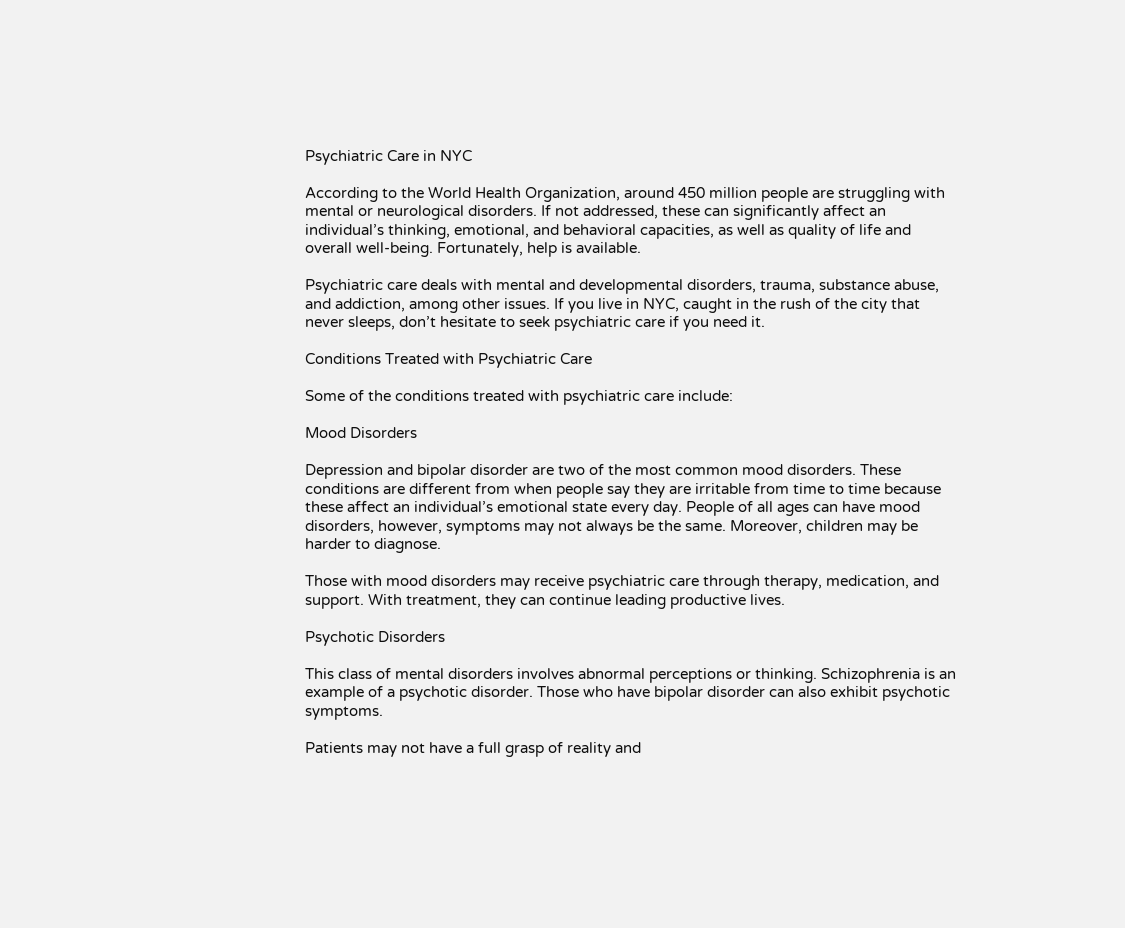Psychiatric Care in NYC

According to the World Health Organization, around 450 million people are struggling with mental or neurological disorders. If not addressed, these can significantly affect an individual’s thinking, emotional, and behavioral capacities, as well as quality of life and overall well-being. Fortunately, help is available.

Psychiatric care deals with mental and developmental disorders, trauma, substance abuse, and addiction, among other issues. If you live in NYC, caught in the rush of the city that never sleeps, don’t hesitate to seek psychiatric care if you need it.

Conditions Treated with Psychiatric Care

Some of the conditions treated with psychiatric care include:

Mood Disorders

Depression and bipolar disorder are two of the most common mood disorders. These conditions are different from when people say they are irritable from time to time because these affect an individual’s emotional state every day. People of all ages can have mood disorders, however, symptoms may not always be the same. Moreover, children may be harder to diagnose.

Those with mood disorders may receive psychiatric care through therapy, medication, and support. With treatment, they can continue leading productive lives.

Psychotic Disorders

This class of mental disorders involves abnormal perceptions or thinking. Schizophrenia is an example of a psychotic disorder. Those who have bipolar disorder can also exhibit psychotic symptoms.

Patients may not have a full grasp of reality and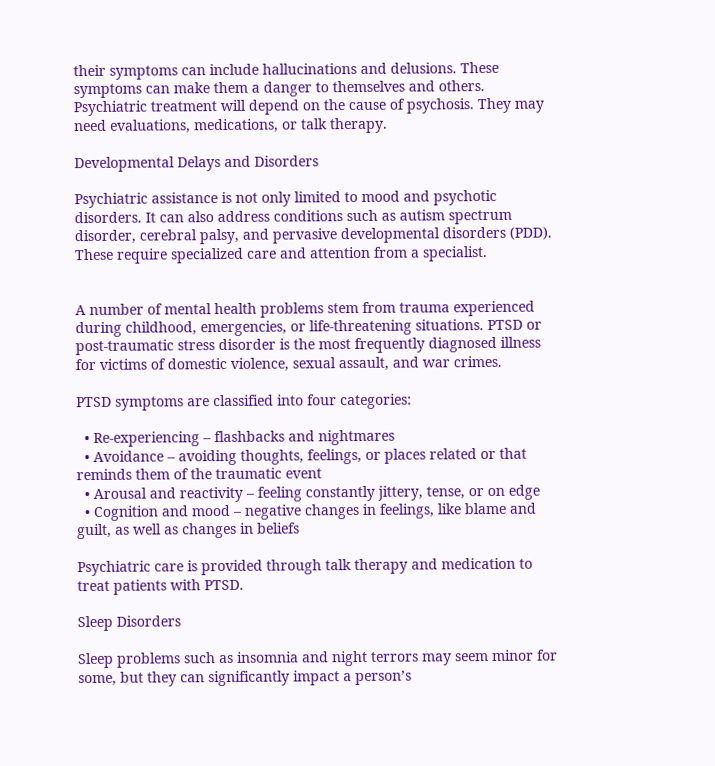their symptoms can include hallucinations and delusions. These symptoms can make them a danger to themselves and others. Psychiatric treatment will depend on the cause of psychosis. They may need evaluations, medications, or talk therapy.

Developmental Delays and Disorders

Psychiatric assistance is not only limited to mood and psychotic disorders. It can also address conditions such as autism spectrum disorder, cerebral palsy, and pervasive developmental disorders (PDD). These require specialized care and attention from a specialist.


A number of mental health problems stem from trauma experienced during childhood, emergencies, or life-threatening situations. PTSD or post-traumatic stress disorder is the most frequently diagnosed illness for victims of domestic violence, sexual assault, and war crimes.

PTSD symptoms are classified into four categories:

  • Re-experiencing – flashbacks and nightmares
  • Avoidance – avoiding thoughts, feelings, or places related or that reminds them of the traumatic event
  • Arousal and reactivity – feeling constantly jittery, tense, or on edge
  • Cognition and mood – negative changes in feelings, like blame and guilt, as well as changes in beliefs

Psychiatric care is provided through talk therapy and medication to treat patients with PTSD.

Sleep Disorders

Sleep problems such as insomnia and night terrors may seem minor for some, but they can significantly impact a person’s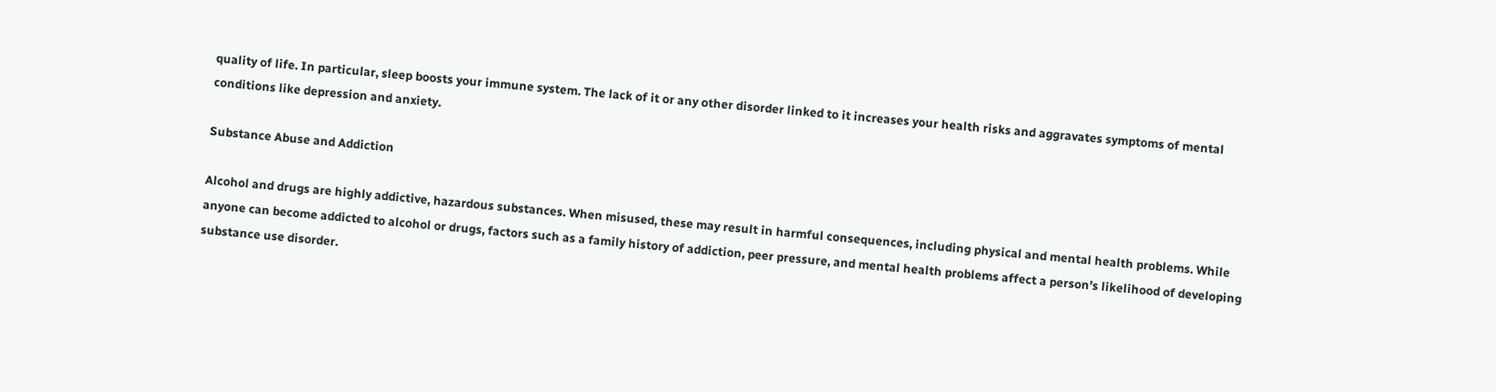quality of life. In particular, sleep boosts your immune system. The lack of it or any other disorder linked to it increases your health risks and aggravates symptoms of mental conditions like depression and anxiety.

Substance Abuse and Addiction

Alcohol and drugs are highly addictive, hazardous substances. When misused, these may result in harmful consequences, including physical and mental health problems. While anyone can become addicted to alcohol or drugs, factors such as a family history of addiction, peer pressure, and mental health problems affect a person’s likelihood of developing substance use disorder.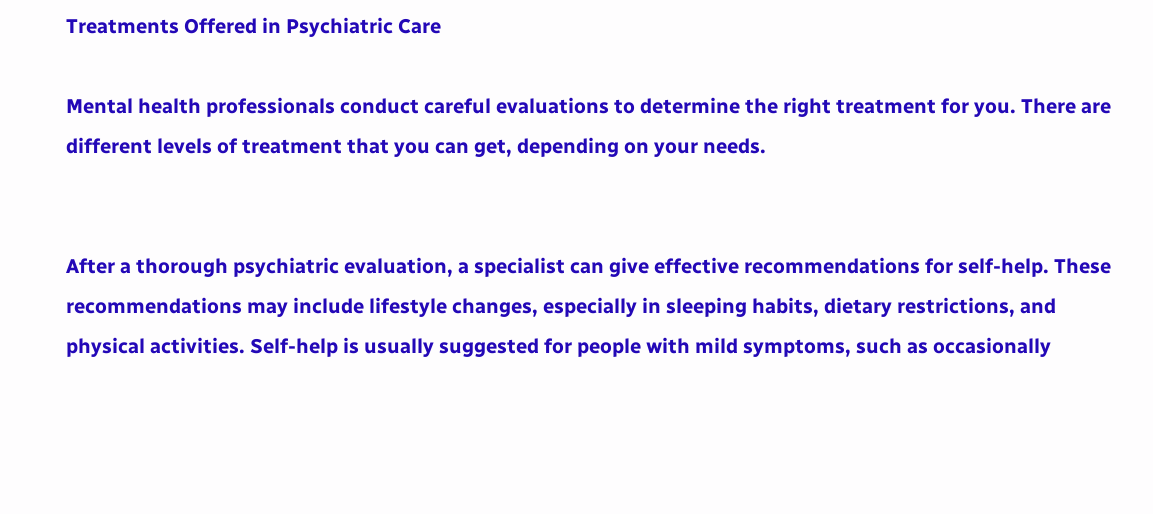Treatments Offered in Psychiatric Care

Mental health professionals conduct careful evaluations to determine the right treatment for you. There are different levels of treatment that you can get, depending on your needs.


After a thorough psychiatric evaluation, a specialist can give effective recommendations for self-help. These recommendations may include lifestyle changes, especially in sleeping habits, dietary restrictions, and physical activities. Self-help is usually suggested for people with mild symptoms, such as occasionally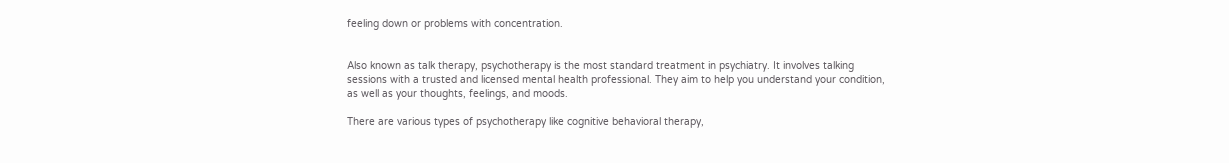feeling down or problems with concentration.


Also known as talk therapy, psychotherapy is the most standard treatment in psychiatry. It involves talking sessions with a trusted and licensed mental health professional. They aim to help you understand your condition, as well as your thoughts, feelings, and moods.

There are various types of psychotherapy like cognitive behavioral therapy,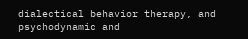dialectical behavior therapy, and psychodynamic and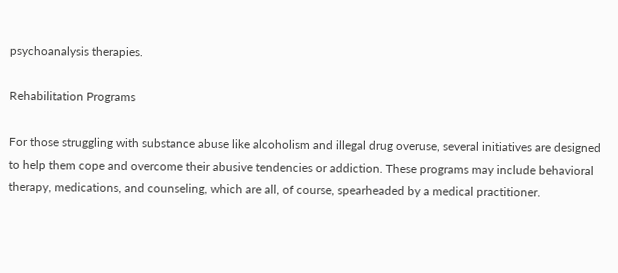psychoanalysis therapies.

Rehabilitation Programs

For those struggling with substance abuse like alcoholism and illegal drug overuse, several initiatives are designed to help them cope and overcome their abusive tendencies or addiction. These programs may include behavioral therapy, medications, and counseling, which are all, of course, spearheaded by a medical practitioner.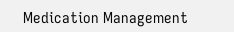Medication Management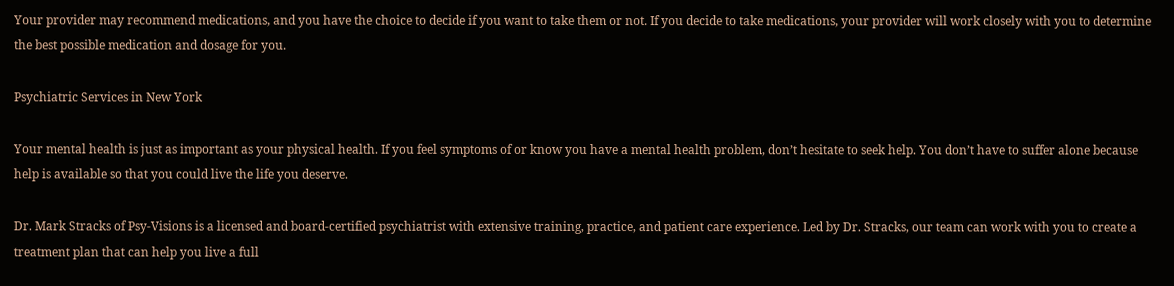Your provider may recommend medications, and you have the choice to decide if you want to take them or not. If you decide to take medications, your provider will work closely with you to determine the best possible medication and dosage for you.

Psychiatric Services in New York

Your mental health is just as important as your physical health. If you feel symptoms of or know you have a mental health problem, don’t hesitate to seek help. You don’t have to suffer alone because help is available so that you could live the life you deserve.

Dr. Mark Stracks of Psy-Visions is a licensed and board-certified psychiatrist with extensive training, practice, and patient care experience. Led by Dr. Stracks, our team can work with you to create a treatment plan that can help you live a full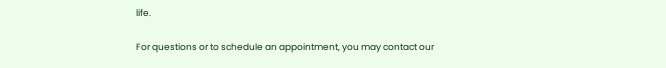life.

For questions or to schedule an appointment, you may contact our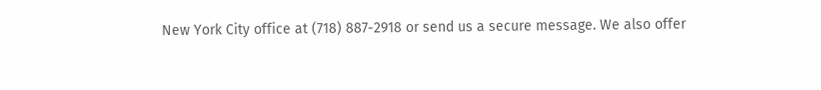New York City office at (718) 887-2918 or send us a secure message. We also offer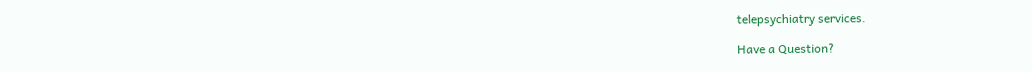telepsychiatry services.

Have a Question?